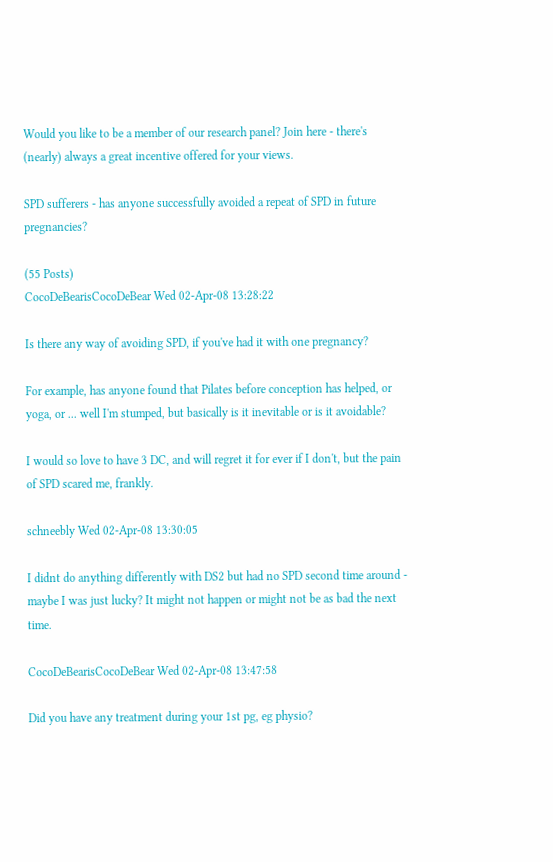Would you like to be a member of our research panel? Join here - there's (nearly) always a great incentive offered for your views.

SPD sufferers - has anyone successfully avoided a repeat of SPD in future pregnancies?

(55 Posts)
CocoDeBearisCocoDeBear Wed 02-Apr-08 13:28:22

Is there any way of avoiding SPD, if you've had it with one pregnancy?

For example, has anyone found that Pilates before conception has helped, or yoga, or ... well I'm stumped, but basically is it inevitable or is it avoidable?

I would so love to have 3 DC, and will regret it for ever if I don't, but the pain of SPD scared me, frankly.

schneebly Wed 02-Apr-08 13:30:05

I didnt do anything differently with DS2 but had no SPD second time around - maybe I was just lucky? It might not happen or might not be as bad the next time.

CocoDeBearisCocoDeBear Wed 02-Apr-08 13:47:58

Did you have any treatment during your 1st pg, eg physio?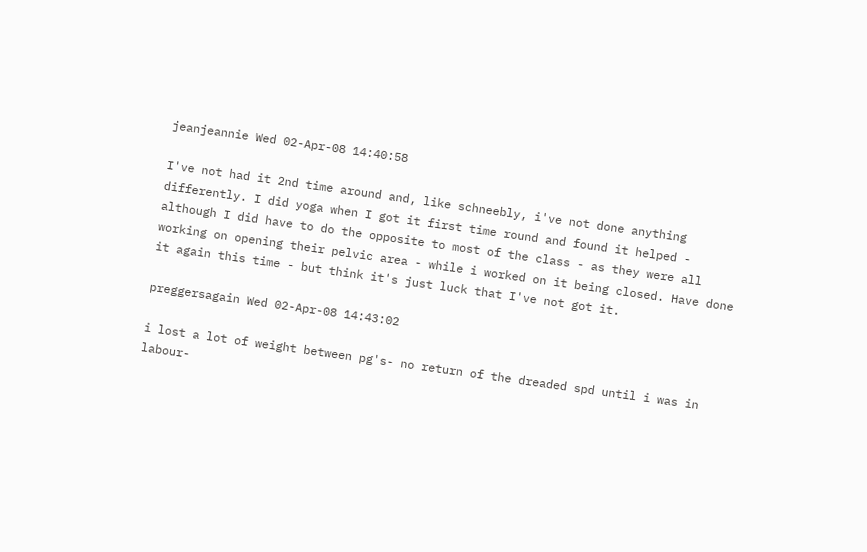jeanjeannie Wed 02-Apr-08 14:40:58

I've not had it 2nd time around and, like schneebly, i've not done anything differently. I did yoga when I got it first time round and found it helped - although I did have to do the opposite to most of the class - as they were all working on opening their pelvic area - while i worked on it being closed. Have done it again this time - but think it's just luck that I've not got it.

preggersagain Wed 02-Apr-08 14:43:02

i lost a lot of weight between pg's- no return of the dreaded spd until i was in labour-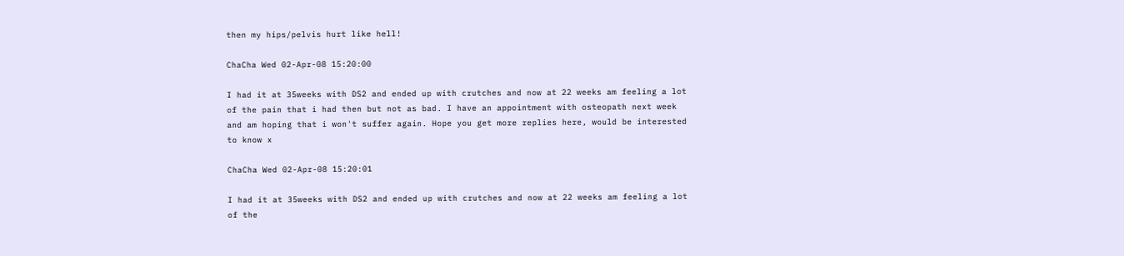then my hips/pelvis hurt like hell!

ChaCha Wed 02-Apr-08 15:20:00

I had it at 35weeks with DS2 and ended up with crutches and now at 22 weeks am feeling a lot of the pain that i had then but not as bad. I have an appointment with osteopath next week and am hoping that i won't suffer again. Hope you get more replies here, would be interested to know x

ChaCha Wed 02-Apr-08 15:20:01

I had it at 35weeks with DS2 and ended up with crutches and now at 22 weeks am feeling a lot of the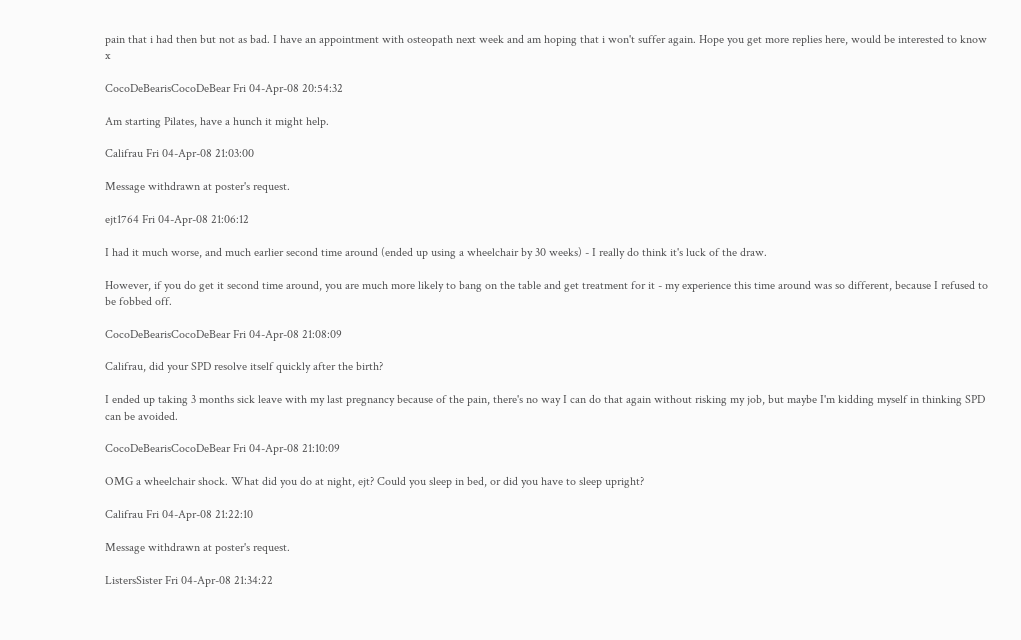pain that i had then but not as bad. I have an appointment with osteopath next week and am hoping that i won't suffer again. Hope you get more replies here, would be interested to know x

CocoDeBearisCocoDeBear Fri 04-Apr-08 20:54:32

Am starting Pilates, have a hunch it might help.

Califrau Fri 04-Apr-08 21:03:00

Message withdrawn at poster's request.

ejt1764 Fri 04-Apr-08 21:06:12

I had it much worse, and much earlier second time around (ended up using a wheelchair by 30 weeks) - I really do think it's luck of the draw.

However, if you do get it second time around, you are much more likely to bang on the table and get treatment for it - my experience this time around was so different, because I refused to be fobbed off.

CocoDeBearisCocoDeBear Fri 04-Apr-08 21:08:09

Califrau, did your SPD resolve itself quickly after the birth?

I ended up taking 3 months sick leave with my last pregnancy because of the pain, there's no way I can do that again without risking my job, but maybe I'm kidding myself in thinking SPD can be avoided.

CocoDeBearisCocoDeBear Fri 04-Apr-08 21:10:09

OMG a wheelchair shock. What did you do at night, ejt? Could you sleep in bed, or did you have to sleep upright?

Califrau Fri 04-Apr-08 21:22:10

Message withdrawn at poster's request.

ListersSister Fri 04-Apr-08 21:34:22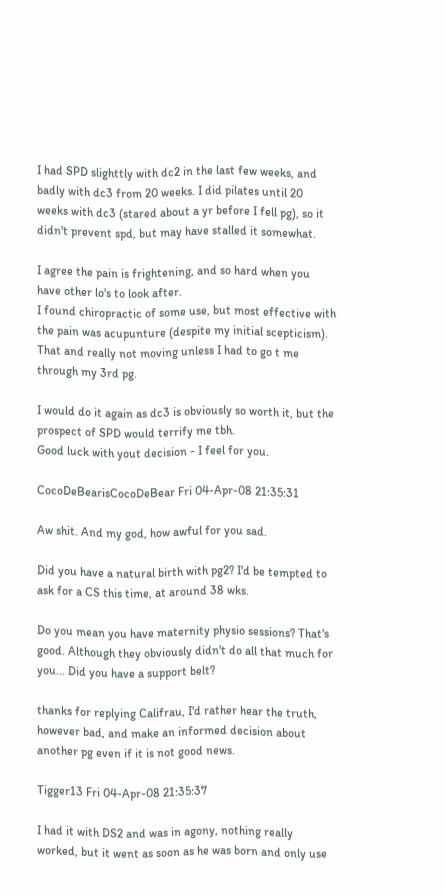I had SPD slighttly with dc2 in the last few weeks, and badly with dc3 from 20 weeks. I did pilates until 20 weeks with dc3 (stared about a yr before I fell pg), so it didn't prevent spd, but may have stalled it somewhat.

I agree the pain is frightening, and so hard when you have other lo's to look after.
I found chiropractic of some use, but most effective with the pain was acupunture (despite my initial scepticism). That and really not moving unless I had to go t me through my 3rd pg.

I would do it again as dc3 is obviously so worth it, but the prospect of SPD would terrify me tbh.
Good luck with yout decision - I feel for you.

CocoDeBearisCocoDeBear Fri 04-Apr-08 21:35:31

Aw shit. And my god, how awful for you sad.

Did you have a natural birth with pg2? I'd be tempted to ask for a CS this time, at around 38 wks.

Do you mean you have maternity physio sessions? That's good. Although they obviously didn't do all that much for you... Did you have a support belt?

thanks for replying Califrau, I'd rather hear the truth, however bad, and make an informed decision about another pg even if it is not good news.

Tigger13 Fri 04-Apr-08 21:35:37

I had it with DS2 and was in agony, nothing really worked, but it went as soon as he was born and only use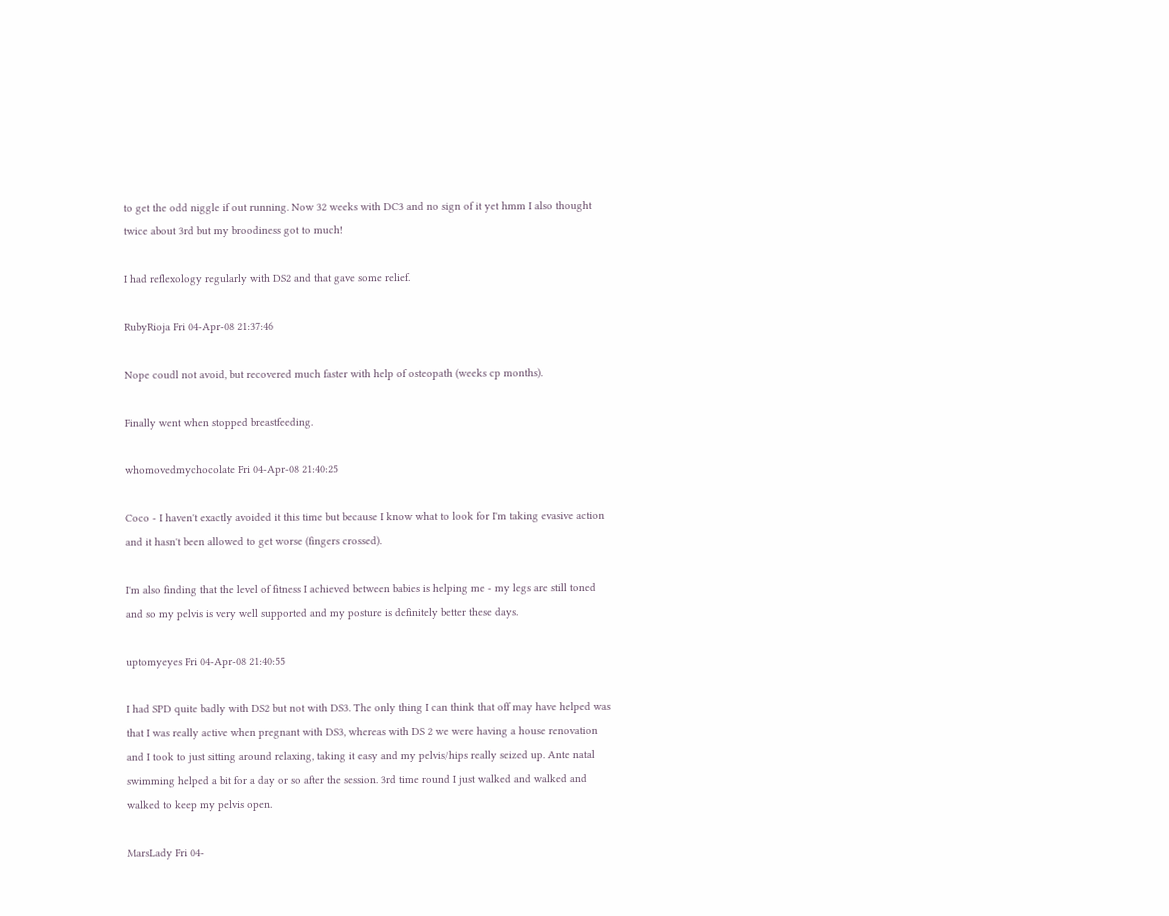to get the odd niggle if out running. Now 32 weeks with DC3 and no sign of it yet hmm I also thought twice about 3rd but my broodiness got to much!

I had reflexology regularly with DS2 and that gave some relief.

RubyRioja Fri 04-Apr-08 21:37:46

Nope coudl not avoid, but recovered much faster with help of osteopath (weeks cp months).

Finally went when stopped breastfeeding.

whomovedmychocolate Fri 04-Apr-08 21:40:25

Coco - I haven't exactly avoided it this time but because I know what to look for I'm taking evasive action and it hasn't been allowed to get worse (fingers crossed).

I'm also finding that the level of fitness I achieved between babies is helping me - my legs are still toned and so my pelvis is very well supported and my posture is definitely better these days.

uptomyeyes Fri 04-Apr-08 21:40:55

I had SPD quite badly with DS2 but not with DS3. The only thing I can think that off may have helped was that I was really active when pregnant with DS3, whereas with DS 2 we were having a house renovation and I took to just sitting around relaxing, taking it easy and my pelvis/hips really seized up. Ante natal swimming helped a bit for a day or so after the session. 3rd time round I just walked and walked and walked to keep my pelvis open.

MarsLady Fri 04-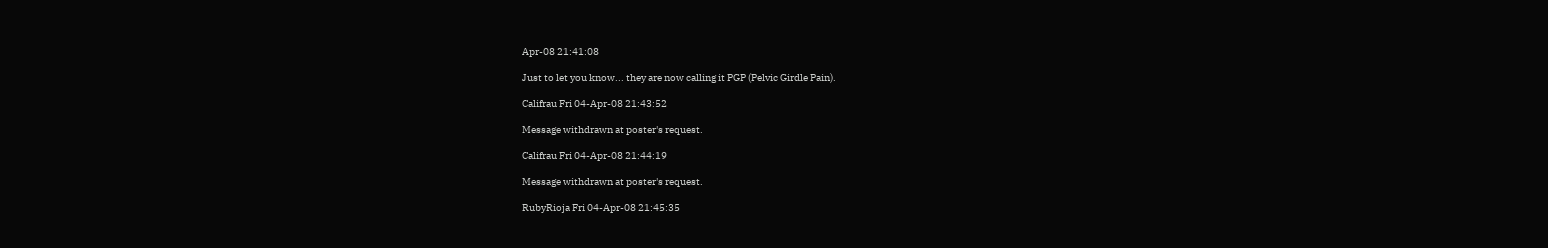Apr-08 21:41:08

Just to let you know... they are now calling it PGP (Pelvic Girdle Pain).

Califrau Fri 04-Apr-08 21:43:52

Message withdrawn at poster's request.

Califrau Fri 04-Apr-08 21:44:19

Message withdrawn at poster's request.

RubyRioja Fri 04-Apr-08 21:45:35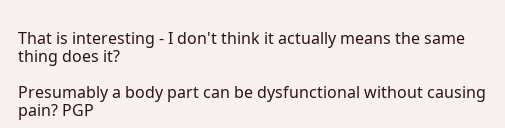That is interesting - I don't think it actually means the same thing does it?

Presumably a body part can be dysfunctional without causing pain? PGP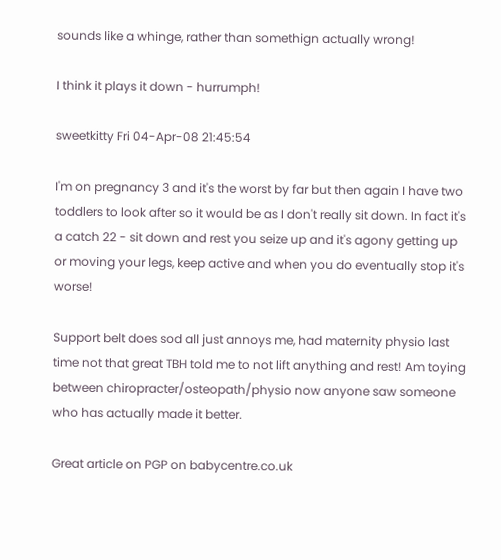sounds like a whinge, rather than somethign actually wrong!

I think it plays it down - hurrumph!

sweetkitty Fri 04-Apr-08 21:45:54

I'm on pregnancy 3 and it's the worst by far but then again I have two toddlers to look after so it would be as I don't really sit down. In fact it's a catch 22 - sit down and rest you seize up and it's agony getting up or moving your legs, keep active and when you do eventually stop it's worse!

Support belt does sod all just annoys me, had maternity physio last time not that great TBH told me to not lift anything and rest! Am toying between chiropracter/osteopath/physio now anyone saw someone who has actually made it better.

Great article on PGP on babycentre.co.uk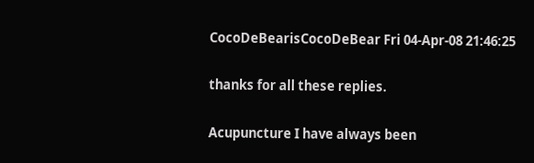CocoDeBearisCocoDeBear Fri 04-Apr-08 21:46:25

thanks for all these replies.

Acupuncture I have always been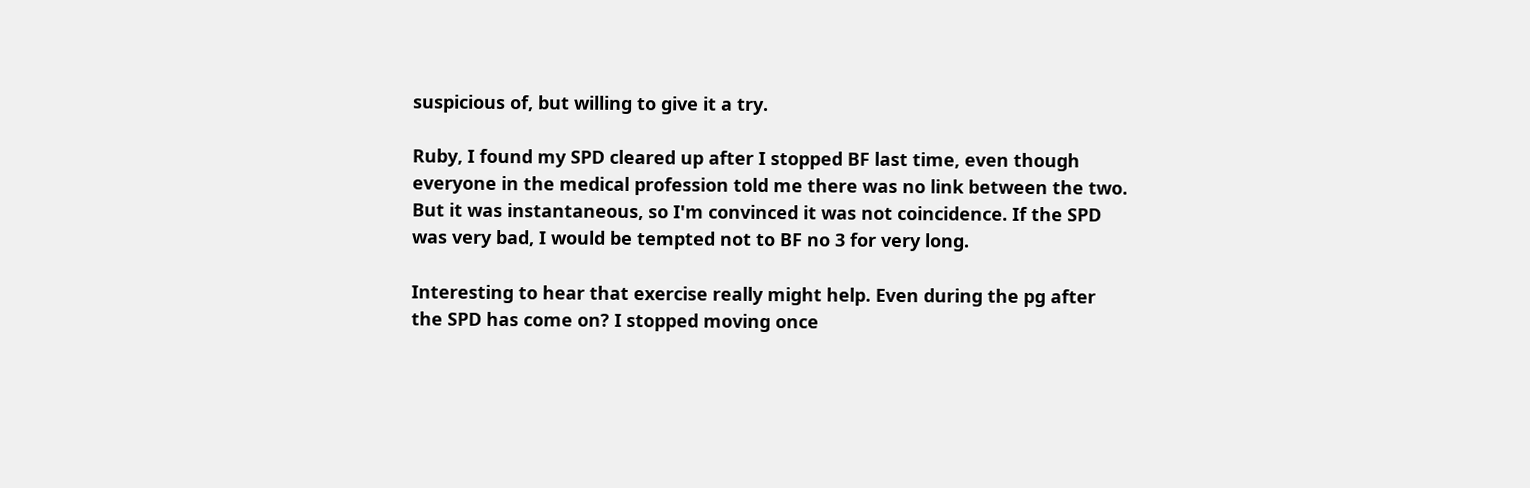suspicious of, but willing to give it a try.

Ruby, I found my SPD cleared up after I stopped BF last time, even though everyone in the medical profession told me there was no link between the two. But it was instantaneous, so I'm convinced it was not coincidence. If the SPD was very bad, I would be tempted not to BF no 3 for very long.

Interesting to hear that exercise really might help. Even during the pg after the SPD has come on? I stopped moving once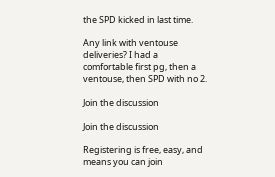the SPD kicked in last time.

Any link with ventouse deliveries? I had a comfortable first pg, then a ventouse, then SPD with no 2.

Join the discussion

Join the discussion

Registering is free, easy, and means you can join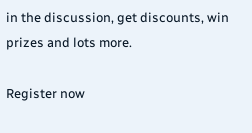in the discussion, get discounts, win prizes and lots more.

Register now